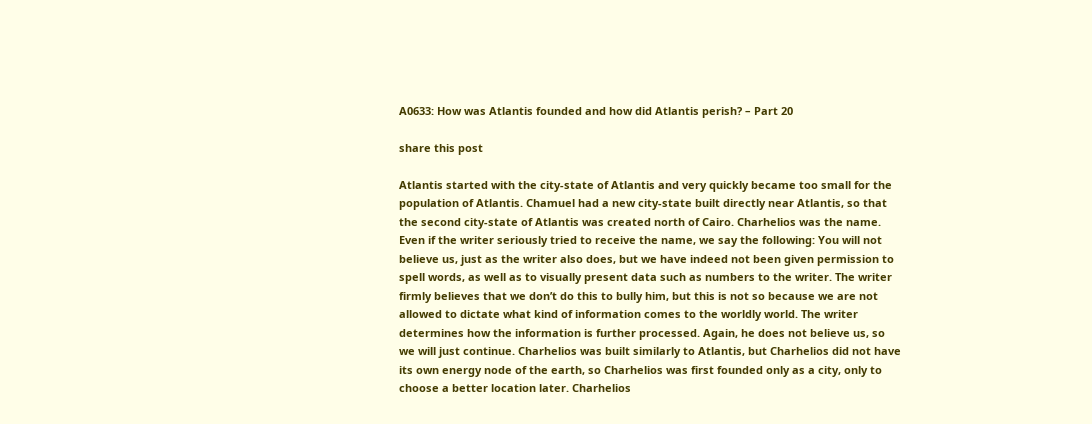A0633: How was Atlantis founded and how did Atlantis perish? – Part 20

share this post

Atlantis started with the city-state of Atlantis and very quickly became too small for the population of Atlantis. Chamuel had a new city-state built directly near Atlantis, so that the second city-state of Atlantis was created north of Cairo. Charhelios was the name. Even if the writer seriously tried to receive the name, we say the following: You will not believe us, just as the writer also does, but we have indeed not been given permission to spell words, as well as to visually present data such as numbers to the writer. The writer firmly believes that we don’t do this to bully him, but this is not so because we are not allowed to dictate what kind of information comes to the worldly world. The writer determines how the information is further processed. Again, he does not believe us, so we will just continue. Charhelios was built similarly to Atlantis, but Charhelios did not have its own energy node of the earth, so Charhelios was first founded only as a city, only to choose a better location later. Charhelios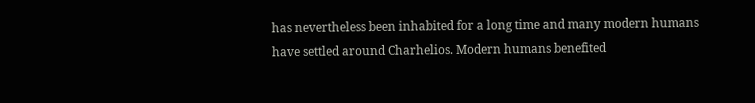has nevertheless been inhabited for a long time and many modern humans have settled around Charhelios. Modern humans benefited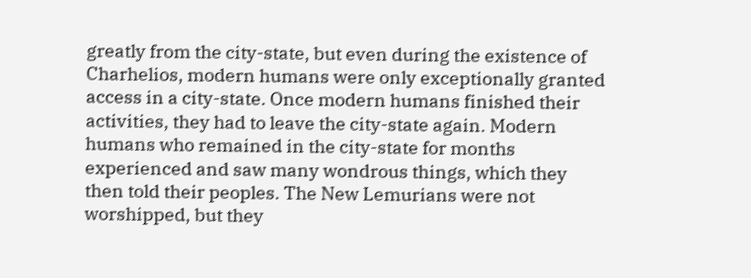greatly from the city-state, but even during the existence of Charhelios, modern humans were only exceptionally granted access in a city-state. Once modern humans finished their activities, they had to leave the city-state again. Modern humans who remained in the city-state for months experienced and saw many wondrous things, which they then told their peoples. The New Lemurians were not worshipped, but they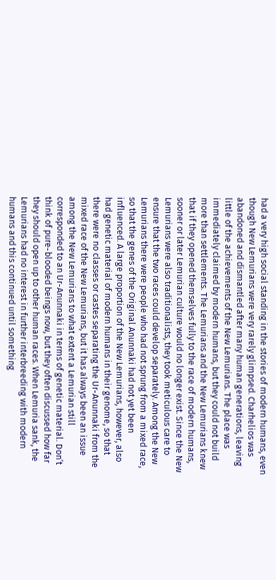had a very high social standing in the stories of modern humans, even though New Lemurians were very rarely glimpsed. Charhelios was abandoned and dismantled after many human generations, leaving little of the achievements of the New Lemurians. The place was immediately claimed by modern humans, but they could not build more than settlements. The Lemurians and the New Lemurians knew that if they opened themselves fully to the race of modern humans, sooner or later Lemurian culture would no longer exist. Since the New Lemurians were also traditionalists, they took meticulous care to ensure that the two races could develop separately. Among the New Lemurians there were people who had not sprung from a mixed race, so that the genes of the Original Anunnaki had not yet been influenced. A large proportion of the New Lemurians, however, also had genetic material of modern humans in their genome, so that there were no classes or castes separating the Ur-Anunnaki from the mixed race of the New Lemurians, but it has always been an issue among the New Lemurians to what extent a Lemurian still corresponded to an Ur-Anunnaki in terms of genetic material. Don’t think of pure-blooded beings now, but they often discussed how far they should open up to other human races. When Lemuria sank, the Lemurians had no interest in further interbreeding with modern humans and this continued until something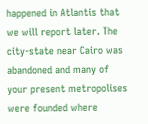happened in Atlantis that we will report later. The city-state near Cairo was abandoned and many of your present metropolises were founded where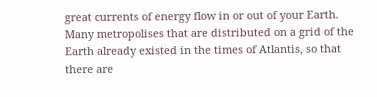great currents of energy flow in or out of your Earth. Many metropolises that are distributed on a grid of the Earth already existed in the times of Atlantis, so that there are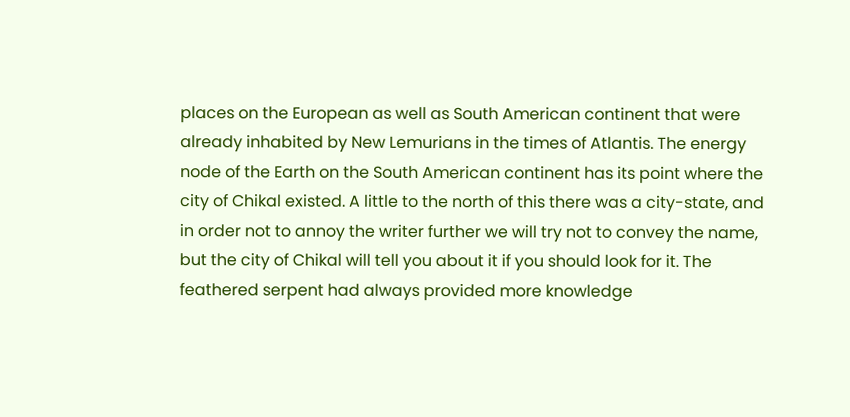places on the European as well as South American continent that were already inhabited by New Lemurians in the times of Atlantis. The energy node of the Earth on the South American continent has its point where the city of Chikal existed. A little to the north of this there was a city-state, and in order not to annoy the writer further we will try not to convey the name, but the city of Chikal will tell you about it if you should look for it. The feathered serpent had always provided more knowledge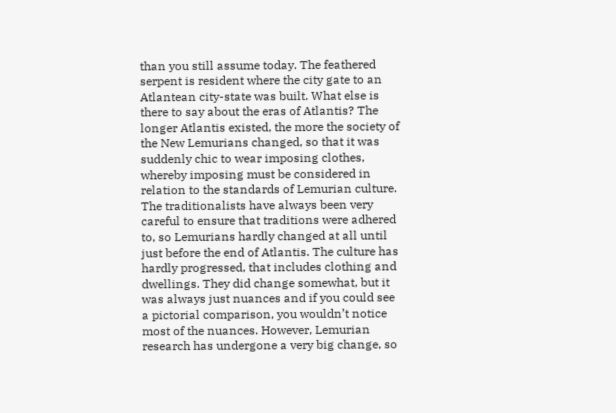than you still assume today. The feathered serpent is resident where the city gate to an Atlantean city-state was built. What else is there to say about the eras of Atlantis? The longer Atlantis existed, the more the society of the New Lemurians changed, so that it was suddenly chic to wear imposing clothes, whereby imposing must be considered in relation to the standards of Lemurian culture. The traditionalists have always been very careful to ensure that traditions were adhered to, so Lemurians hardly changed at all until just before the end of Atlantis. The culture has hardly progressed, that includes clothing and dwellings. They did change somewhat, but it was always just nuances and if you could see a pictorial comparison, you wouldn’t notice most of the nuances. However, Lemurian research has undergone a very big change, so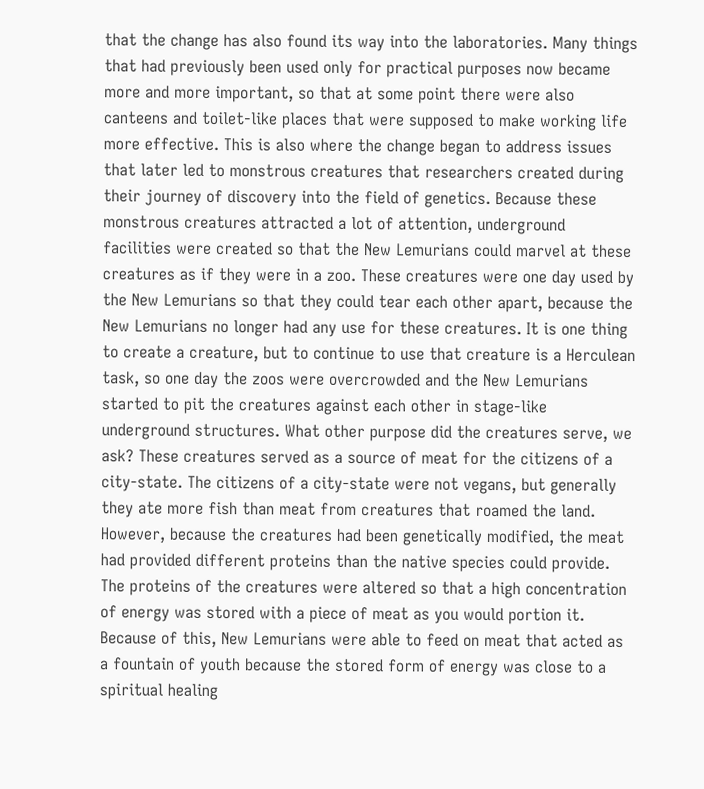that the change has also found its way into the laboratories. Many things that had previously been used only for practical purposes now became more and more important, so that at some point there were also canteens and toilet-like places that were supposed to make working life more effective. This is also where the change began to address issues that later led to monstrous creatures that researchers created during their journey of discovery into the field of genetics. Because these monstrous creatures attracted a lot of attention, underground facilities were created so that the New Lemurians could marvel at these creatures as if they were in a zoo. These creatures were one day used by the New Lemurians so that they could tear each other apart, because the New Lemurians no longer had any use for these creatures. It is one thing to create a creature, but to continue to use that creature is a Herculean task, so one day the zoos were overcrowded and the New Lemurians started to pit the creatures against each other in stage-like underground structures. What other purpose did the creatures serve, we ask? These creatures served as a source of meat for the citizens of a city-state. The citizens of a city-state were not vegans, but generally they ate more fish than meat from creatures that roamed the land. However, because the creatures had been genetically modified, the meat had provided different proteins than the native species could provide. The proteins of the creatures were altered so that a high concentration of energy was stored with a piece of meat as you would portion it. Because of this, New Lemurians were able to feed on meat that acted as a fountain of youth because the stored form of energy was close to a spiritual healing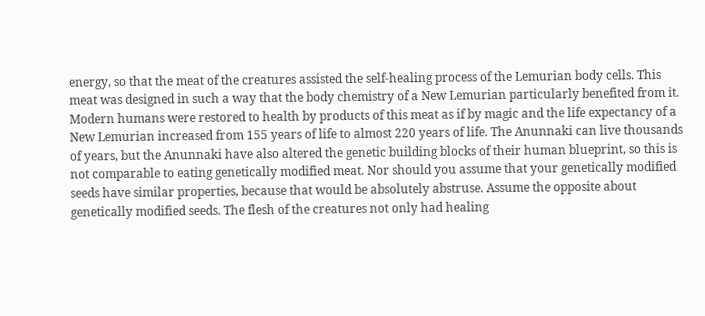energy, so that the meat of the creatures assisted the self-healing process of the Lemurian body cells. This meat was designed in such a way that the body chemistry of a New Lemurian particularly benefited from it. Modern humans were restored to health by products of this meat as if by magic and the life expectancy of a New Lemurian increased from 155 years of life to almost 220 years of life. The Anunnaki can live thousands of years, but the Anunnaki have also altered the genetic building blocks of their human blueprint, so this is not comparable to eating genetically modified meat. Nor should you assume that your genetically modified seeds have similar properties, because that would be absolutely abstruse. Assume the opposite about genetically modified seeds. The flesh of the creatures not only had healing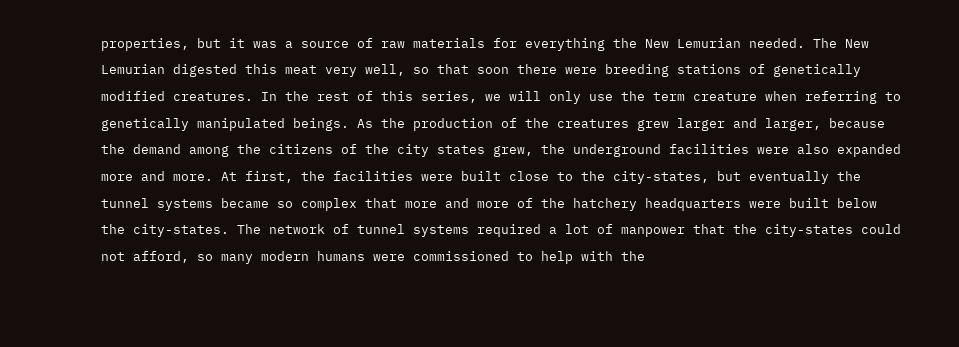properties, but it was a source of raw materials for everything the New Lemurian needed. The New Lemurian digested this meat very well, so that soon there were breeding stations of genetically modified creatures. In the rest of this series, we will only use the term creature when referring to genetically manipulated beings. As the production of the creatures grew larger and larger, because the demand among the citizens of the city states grew, the underground facilities were also expanded more and more. At first, the facilities were built close to the city-states, but eventually the tunnel systems became so complex that more and more of the hatchery headquarters were built below the city-states. The network of tunnel systems required a lot of manpower that the city-states could not afford, so many modern humans were commissioned to help with the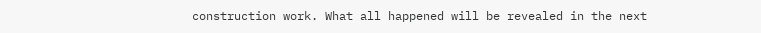construction work. What all happened will be revealed in the next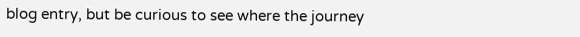blog entry, but be curious to see where the journey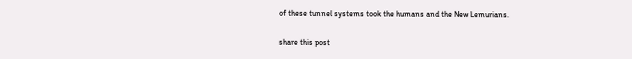of these tunnel systems took the humans and the New Lemurians.

share this post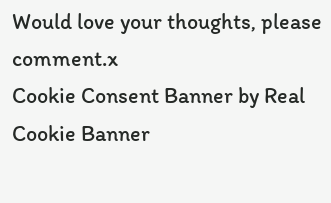Would love your thoughts, please comment.x
Cookie Consent Banner by Real Cookie Banner